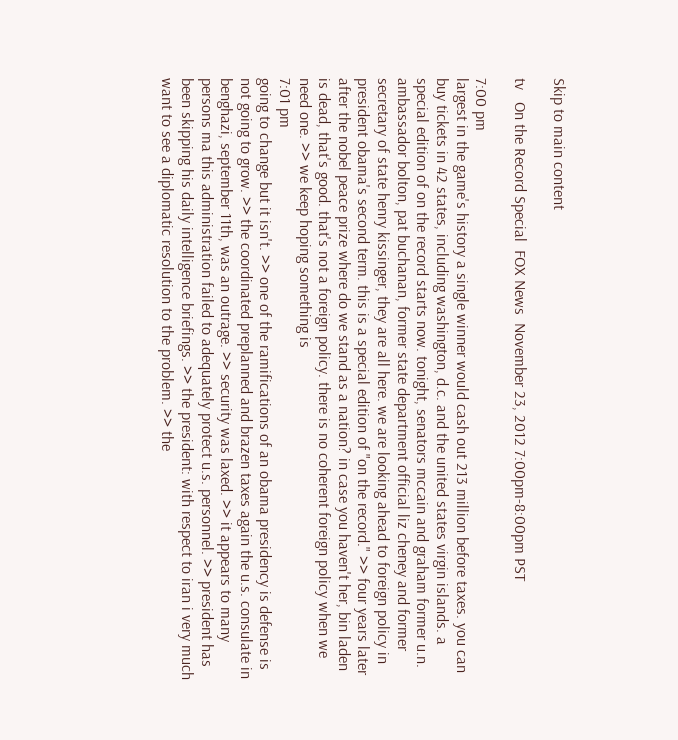Skip to main content

tv   On the Record Special  FOX News  November 23, 2012 7:00pm-8:00pm PST

7:00 pm
largest in the game's history a single winner would cash out 213 million before taxes. you can buy tickets in 42 states, including washington, d.c. and the united states virgin islands. a special edition of on the record starts now. tonight, senators mccain and graham former u.n. ambassador bolton, pat buchanan, former state department official liz cheney and former secretary of state henry kissinger, they are all here. we are looking ahead to foreign policy in president obama's second term. this is a special edition of "on the record." >> four years later after the nobel peace prize where do we stand as a nation? in case you haven't her, bin laden is dead, that's good. that's not a foreign policy. there is no coherent foreign policy when we need one. >> we keep hoping something is
7:01 pm
going to change but it isn't. >> one of the ramifications of an obama presidency is defense is not going to grow. >> the coordinated preplanned and brazen taxes again the u.s. consulate in benghazi, september 11th, was an outrage. >> security was laxed. >> it appears to many persons ma this administration failed to adequately protect u.s. personnel. >> president has been skipping his daily intelligence briefings. >> the president: with respect to iran i very much want to see a diplomatic resolution to the problem. >> the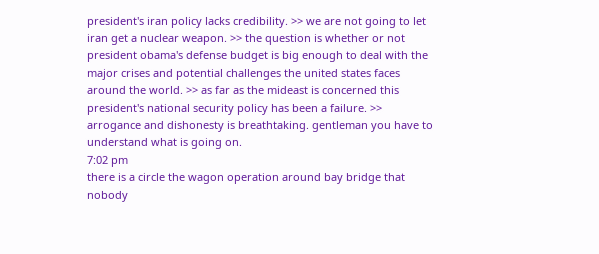president's iran policy lacks credibility. >> we are not going to let iran get a nuclear weapon. >> the question is whether or not president obama's defense budget is big enough to deal with the major crises and potential challenges the united states faces around the world. >> as far as the mideast is concerned this president's national security policy has been a failure. >> arrogance and dishonesty is breathtaking. gentleman you have to understand what is going on.
7:02 pm
there is a circle the wagon operation around bay bridge that nobody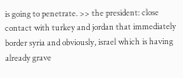is going to penetrate. >> the president: close contact with turkey and jordan that immediately border syria and obviously, israel which is having already grave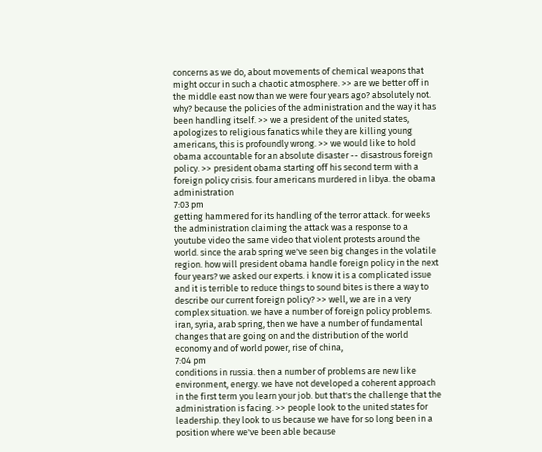concerns as we do, about movements of chemical weapons that might occur in such a chaotic atmosphere. >> are we better off in the middle east now than we were four years ago? absolutely not. why? because the policies of the administration and the way it has been handling itself. >> we a president of the united states, apologizes to religious fanatics while they are killing young americans, this is profoundly wrong. >> we would like to hold obama accountable for an absolute disaster -- disastrous foreign policy. >> president obama starting off his second term with a foreign policy crisis. four americans murdered in libya. the obama administration
7:03 pm
getting hammered for its handling of the terror attack. for weeks the administration claiming the attack was a response to a youtube video the same video that violent protests around the world. since the arab spring we've seen big changes in the volatile region. how will president obama handle foreign policy in the next four years? we asked our experts. i know it is a complicated issue and it is terrible to reduce things to sound bites is there a way to describe our current foreign policy? >> well, we are in a very complex situation. we have a number of foreign policy problems. iran, syria, arab spring, then we have a number of fundamental changes that are going on and the distribution of the world economy and of world power, rise of china,
7:04 pm
conditions in russia. then a number of problems are new like environment, energy. we have not developed a coherent approach in the first term you learn your job. but that's the challenge that the administration is facing. >> people look to the united states for leadership. they look to us because we have for so long been in a position where we've been able because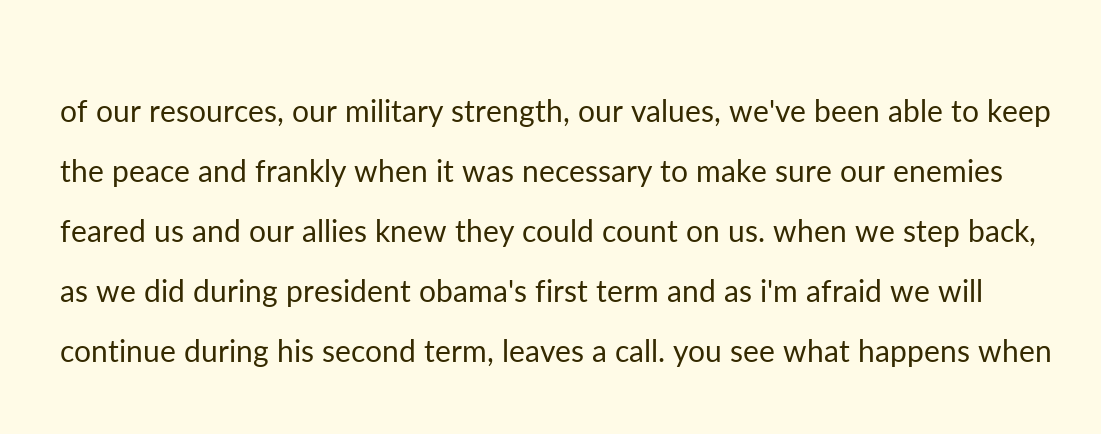of our resources, our military strength, our values, we've been able to keep the peace and frankly when it was necessary to make sure our enemies feared us and our allies knew they could count on us. when we step back, as we did during president obama's first term and as i'm afraid we will continue during his second term, leaves a call. you see what happens when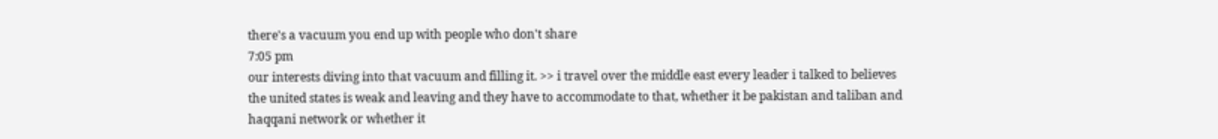there's a vacuum you end up with people who don't share
7:05 pm
our interests diving into that vacuum and filling it. >> i travel over the middle east every leader i talked to believes the united states is weak and leaving and they have to accommodate to that, whether it be pakistan and taliban and haqqani network or whether it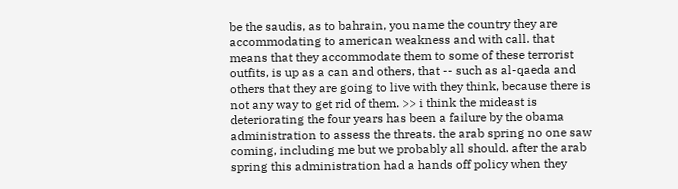be the saudis, as to bahrain, you name the country they are accommodating to american weakness and with call. that means that they accommodate them to some of these terrorist outfits, is up as a can and others, that -- such as al-qaeda and others that they are going to live with they think, because there is not any way to get rid of them. >> i think the mideast is deteriorating the four years has been a failure by the obama administration to assess the threats. the arab spring no one saw coming, including me but we probably all should. after the arab spring this administration had a hands off policy when they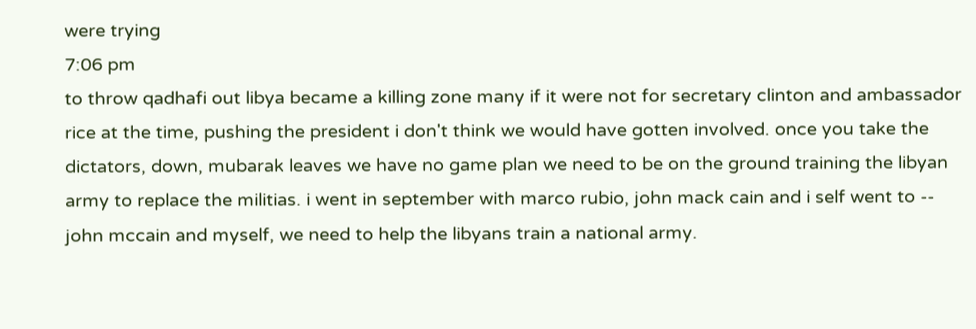were trying
7:06 pm
to throw qadhafi out libya became a killing zone many if it were not for secretary clinton and ambassador rice at the time, pushing the president i don't think we would have gotten involved. once you take the dictators, down, mubarak leaves we have no game plan we need to be on the ground training the libyan army to replace the militias. i went in september with marco rubio, john mack cain and i self went to -- john mccain and myself, we need to help the libyans train a national army.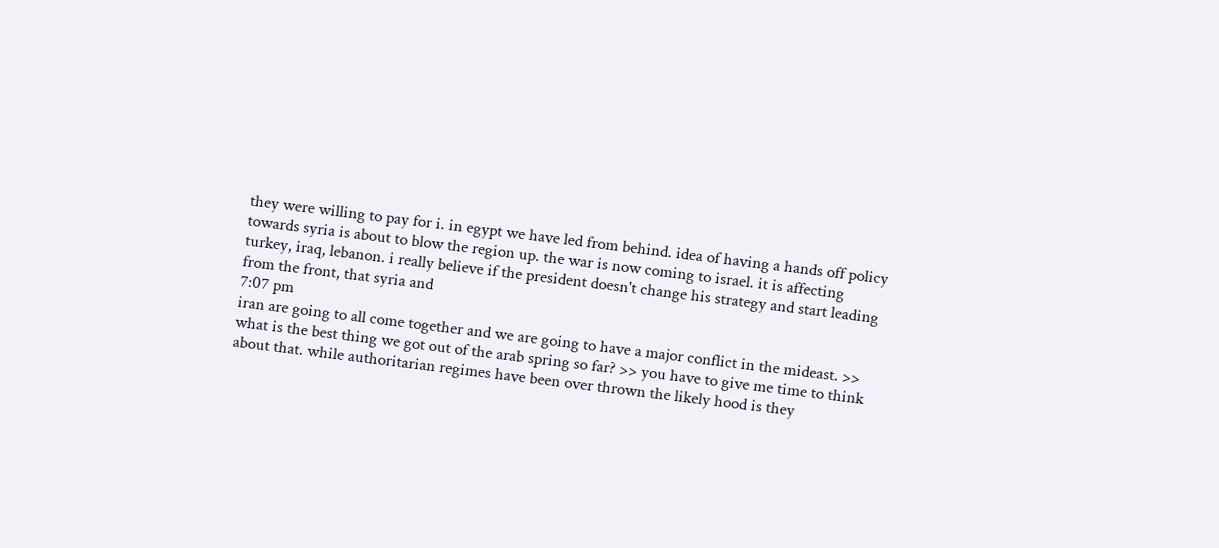they were willing to pay for i. in egypt we have led from behind. idea of having a hands off policy towards syria is about to blow the region up. the war is now coming to israel. it is affecting turkey, iraq, lebanon. i really believe if the president doesn't change his strategy and start leading from the front, that syria and
7:07 pm
iran are going to all come together and we are going to have a major conflict in the mideast. >> what is the best thing we got out of the arab spring so far? >> you have to give me time to think about that. while authoritarian regimes have been over thrown the likely hood is they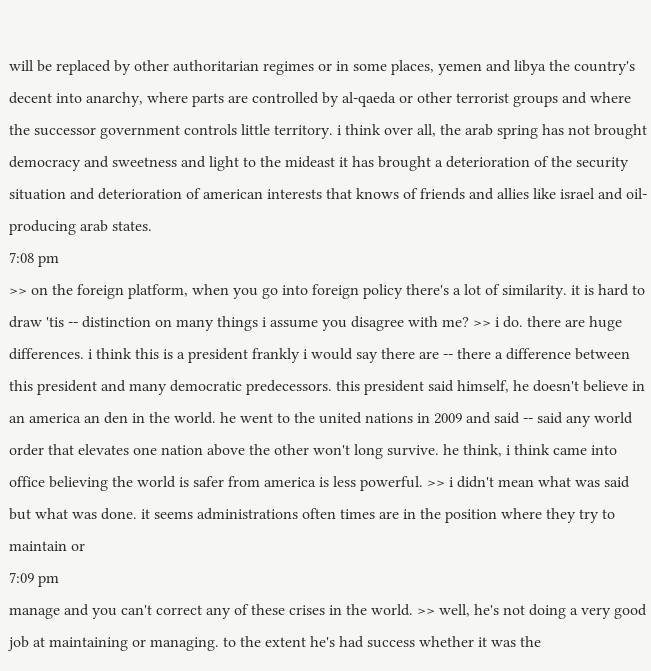will be replaced by other authoritarian regimes or in some places, yemen and libya the country's decent into anarchy, where parts are controlled by al-qaeda or other terrorist groups and where the successor government controls little territory. i think over all, the arab spring has not brought democracy and sweetness and light to the mideast it has brought a deterioration of the security situation and deterioration of american interests that knows of friends and allies like israel and oil-producing arab states.
7:08 pm
>> on the foreign platform, when you go into foreign policy there's a lot of similarity. it is hard to draw 'tis -- distinction on many things i assume you disagree with me? >> i do. there are huge differences. i think this is a president frankly i would say there are -- there a difference between this president and many democratic predecessors. this president said himself, he doesn't believe in an america an den in the world. he went to the united nations in 2009 and said -- said any world order that elevates one nation above the other won't long survive. he think, i think came into office believing the world is safer from america is less powerful. >> i didn't mean what was said but what was done. it seems administrations often times are in the position where they try to maintain or
7:09 pm
manage and you can't correct any of these crises in the world. >> well, he's not doing a very good job at maintaining or managing. to the extent he's had success whether it was the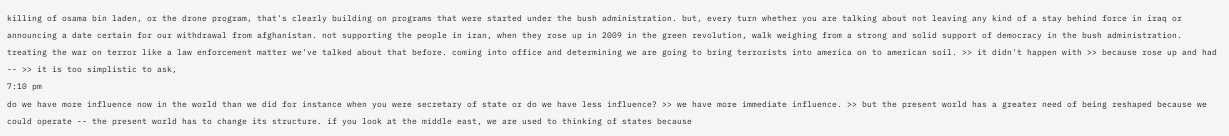killing of osama bin laden, or the drone program, that's clearly building on programs that were started under the bush administration. but, every turn whether you are talking about not leaving any kind of a stay behind force in iraq or announcing a date certain for our withdrawal from afghanistan. not supporting the people in iran, when they rose up in 2009 in the green revolution, walk weighing from a strong and solid support of democracy in the bush administration. treating the war on terror like a law enforcement matter we've talked about that before. coming into office and determining we are going to bring terrorists into america on to american soil. >> it didn't happen with >> because rose up and had -- >> it is too simplistic to ask,
7:10 pm
do we have more influence now in the world than we did for instance when you were secretary of state or do we have less influence? >> we have more immediate influence. >> but the present world has a greater need of being reshaped because we could operate -- the present world has to change its structure. if you look at the middle east, we are used to thinking of states because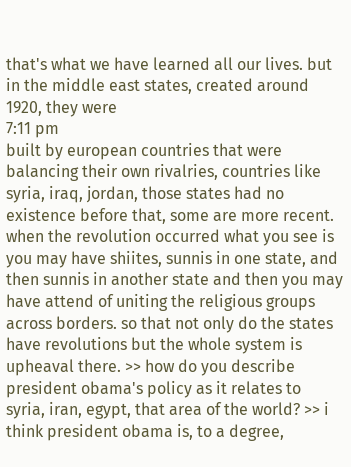that's what we have learned all our lives. but in the middle east states, created around 1920, they were
7:11 pm
built by european countries that were balancing their own rivalries, countries like syria, iraq, jordan, those states had no existence before that, some are more recent. when the revolution occurred what you see is you may have shiites, sunnis in one state, and then sunnis in another state and then you may have attend of uniting the religious groups across borders. so that not only do the states have revolutions but the whole system is upheaval there. >> how do you describe president obama's policy as it relates to syria, iran, egypt, that area of the world? >> i think president obama is, to a degree,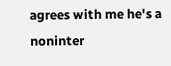agrees with me he's a noninter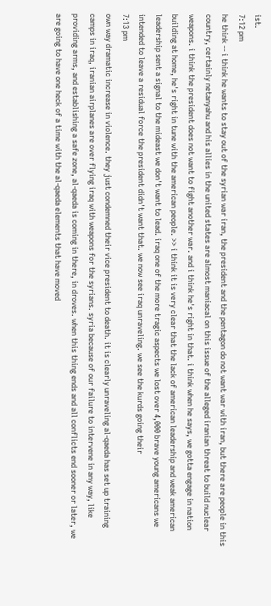ist.
7:12 pm
he think -- i think he wants to stay out of the syrian war iran, the president and the pentagon do not want war with iran, but there are people in this country, certainly netanyahu and his allies in the united states are almost maniacal on this issue of the alleged iranian threat to build nuclear weapons. i think the president does not want to fight another war. and i think he's right in that. i think when he says, we gotta engage in nation building at home, he's right in tune with the american people. >> i think it is very clear that the lack of american leadership and weak american leadership sent a signal to the mideast we don't want to lead. iraq one of the more tragic aspects we lost over 4,000 brave young americans we intended to leave a residual force the president didn't want that. we now see iraq unraveling. we see the kurds going their
7:13 pm
own way dramatic increase in violence. they just condemned their vice president to death. it is clearly unraveling al-qaeda has set up training camps in iraq, iranian airplanes are over flying iraq with weapons for the syrians. syria because of our failure to intervene in any way, like providing arms, and establishing a safe zone, al-qaeda is coming in there, in droves. when this thing ends and all conflicts end sooner or later, we are going to have one heck of a time with the al-qaeda elements that have moved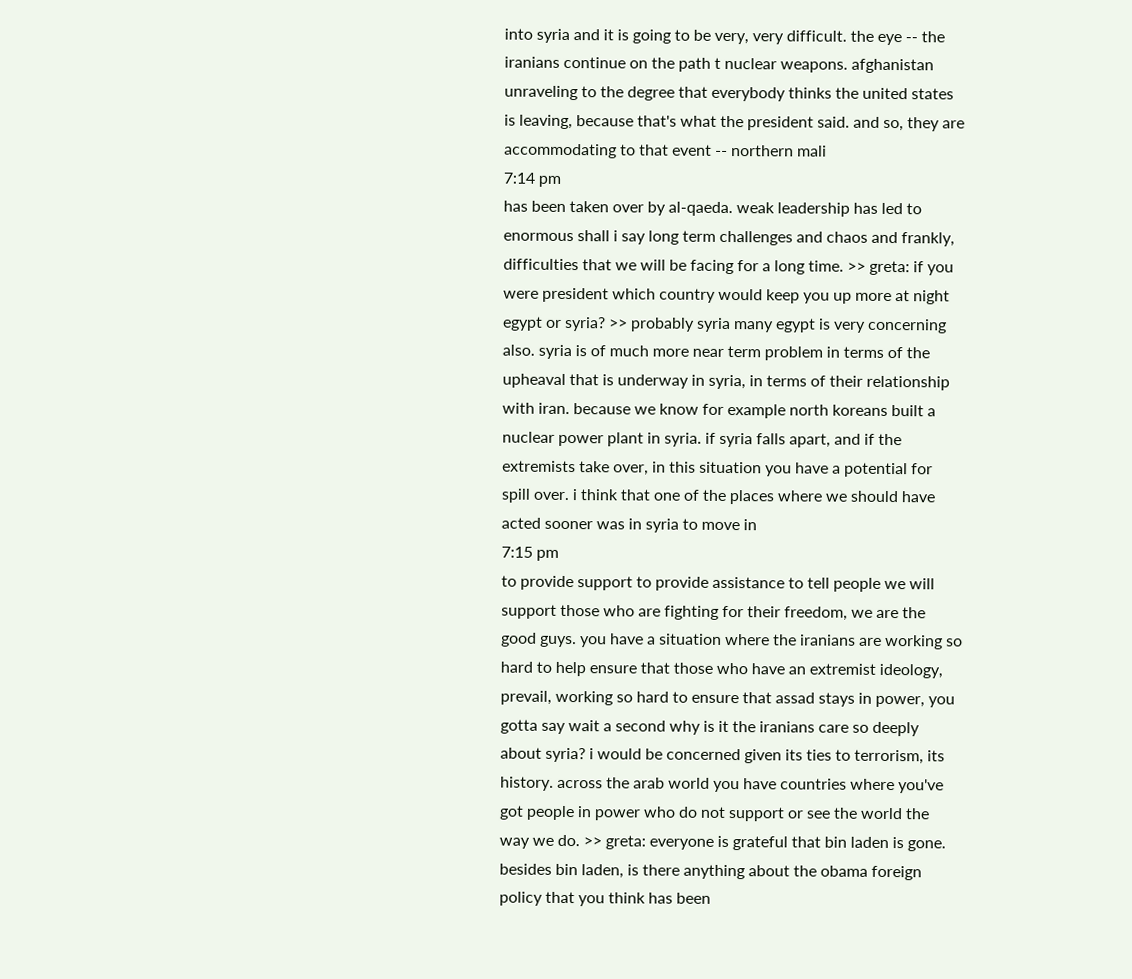into syria and it is going to be very, very difficult. the eye -- the iranians continue on the path t nuclear weapons. afghanistan unraveling to the degree that everybody thinks the united states is leaving, because that's what the president said. and so, they are accommodating to that event -- northern mali
7:14 pm
has been taken over by al-qaeda. weak leadership has led to enormous shall i say long term challenges and chaos and frankly, difficulties that we will be facing for a long time. >> greta: if you were president which country would keep you up more at night egypt or syria? >> probably syria many egypt is very concerning also. syria is of much more near term problem in terms of the upheaval that is underway in syria, in terms of their relationship with iran. because we know for example north koreans built a nuclear power plant in syria. if syria falls apart, and if the extremists take over, in this situation you have a potential for spill over. i think that one of the places where we should have acted sooner was in syria to move in
7:15 pm
to provide support to provide assistance to tell people we will support those who are fighting for their freedom, we are the good guys. you have a situation where the iranians are working so hard to help ensure that those who have an extremist ideology, prevail, working so hard to ensure that assad stays in power, you gotta say wait a second why is it the iranians care so deeply about syria? i would be concerned given its ties to terrorism, its history. across the arab world you have countries where you've got people in power who do not support or see the world the way we do. >> greta: everyone is grateful that bin laden is gone. besides bin laden, is there anything about the obama foreign policy that you think has been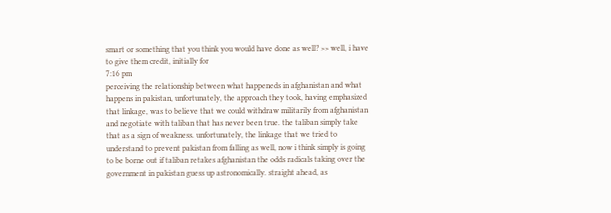smart or something that you think you would have done as well? >> well, i have to give them credit, initially for
7:16 pm
perceiving the relationship between what happeneds in afghanistan and what happens in pakistan, unfortunately, the approach they took, having emphasized that linkage, was to believe that we could withdraw militarily from afghanistan and negotiate with taliban that has never been true. the taliban simply take that as a sign of weakness. unfortunately, the linkage that we tried to understand to prevent pakistan from falling as well, now i think simply is going to be borne out if taliban retakes afghanistan the odds radicals taking over the government in pakistan guess up astronomically. straight ahead, as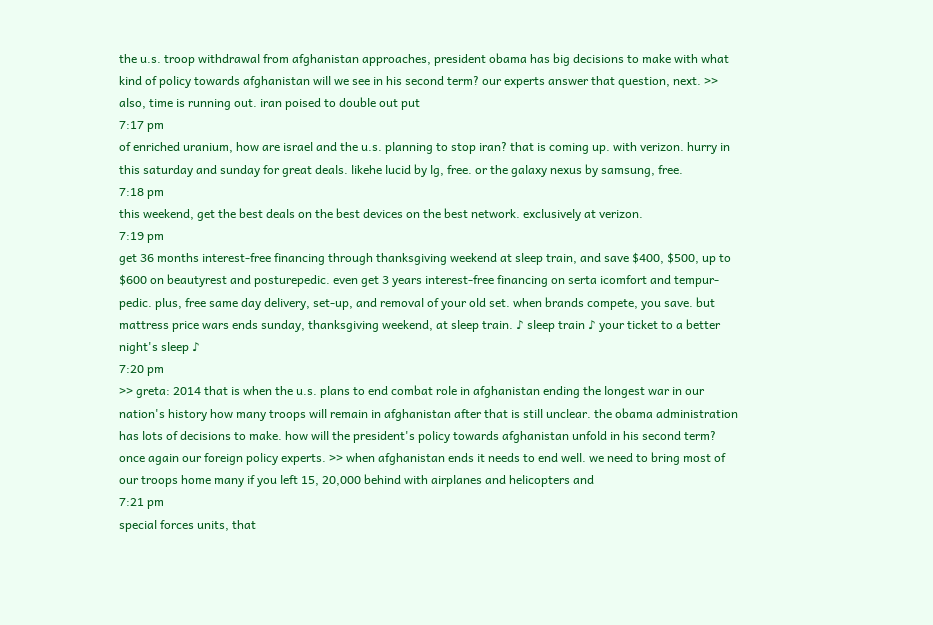the u.s. troop withdrawal from afghanistan approaches, president obama has big decisions to make with what kind of policy towards afghanistan will we see in his second term? our experts answer that question, next. >> also, time is running out. iran poised to double out put
7:17 pm
of enriched uranium, how are israel and the u.s. planning to stop iran? that is coming up. with verizon. hurry in this saturday and sunday for great deals. likehe lucid by lg, free. or the galaxy nexus by samsung, free.
7:18 pm
this weekend, get the best deals on the best devices on the best network. exclusively at verizon.
7:19 pm
get 36 months interest-free financing through thanksgiving weekend at sleep train, and save $400, $500, up to $600 on beautyrest and posturepedic. even get 3 years interest-free financing on serta icomfort and tempur-pedic. plus, free same day delivery, set-up, and removal of your old set. when brands compete, you save. but mattress price wars ends sunday, thanksgiving weekend, at sleep train. ♪ sleep train ♪ your ticket to a better night's sleep ♪
7:20 pm
>> greta: 2014 that is when the u.s. plans to end combat role in afghanistan ending the longest war in our nation's history how many troops will remain in afghanistan after that is still unclear. the obama administration has lots of decisions to make. how will the president's policy towards afghanistan unfold in his second term? once again our foreign policy experts. >> when afghanistan ends it needs to end well. we need to bring most of our troops home many if you left 15, 20,000 behind with airplanes and helicopters and
7:21 pm
special forces units, that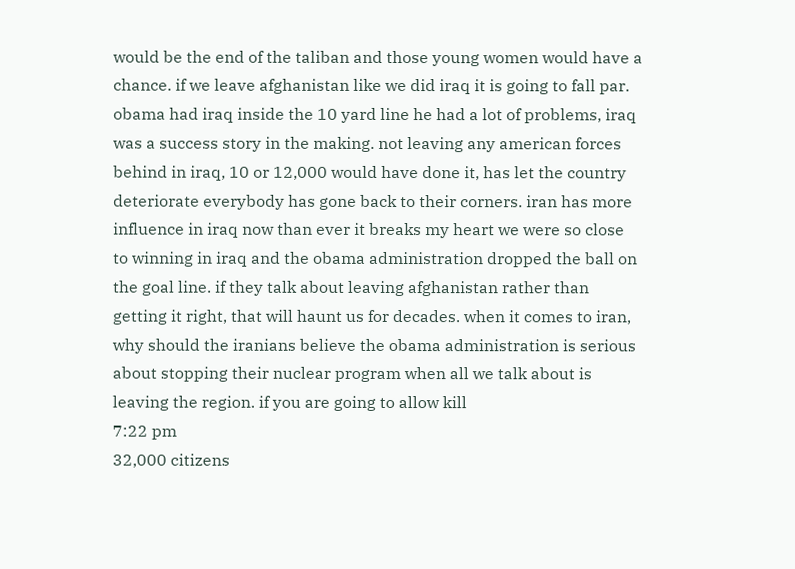would be the end of the taliban and those young women would have a chance. if we leave afghanistan like we did iraq it is going to fall par. obama had iraq inside the 10 yard line he had a lot of problems, iraq was a success story in the making. not leaving any american forces behind in iraq, 10 or 12,000 would have done it, has let the country deteriorate everybody has gone back to their corners. iran has more influence in iraq now than ever it breaks my heart we were so close to winning in iraq and the obama administration dropped the ball on the goal line. if they talk about leaving afghanistan rather than getting it right, that will haunt us for decades. when it comes to iran, why should the iranians believe the obama administration is serious about stopping their nuclear program when all we talk about is leaving the region. if you are going to allow kill
7:22 pm
32,000 citizens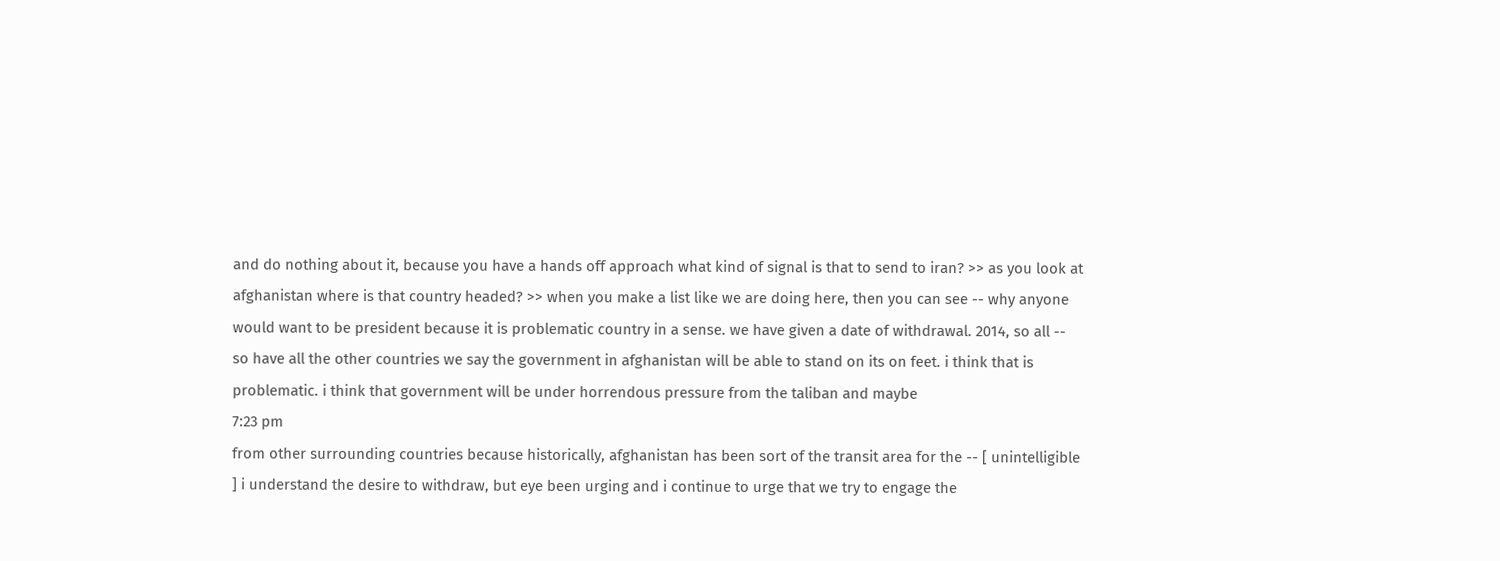and do nothing about it, because you have a hands off approach what kind of signal is that to send to iran? >> as you look at afghanistan where is that country headed? >> when you make a list like we are doing here, then you can see -- why anyone would want to be president because it is problematic country in a sense. we have given a date of withdrawal. 2014, so all -- so have all the other countries we say the government in afghanistan will be able to stand on its on feet. i think that is problematic. i think that government will be under horrendous pressure from the taliban and maybe
7:23 pm
from other surrounding countries because historically, afghanistan has been sort of the transit area for the -- [ unintelligible ] i understand the desire to withdraw, but eye been urging and i continue to urge that we try to engage the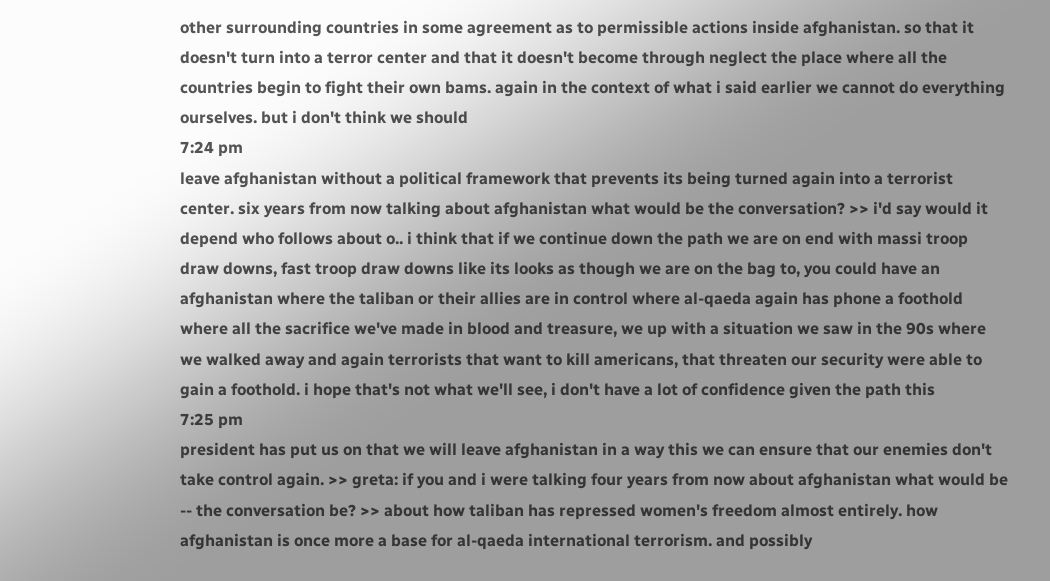other surrounding countries in some agreement as to permissible actions inside afghanistan. so that it doesn't turn into a terror center and that it doesn't become through neglect the place where all the countries begin to fight their own bams. again in the context of what i said earlier we cannot do everything ourselves. but i don't think we should
7:24 pm
leave afghanistan without a political framework that prevents its being turned again into a terrorist center. six years from now talking about afghanistan what would be the conversation? >> i'd say would it depend who follows about o.. i think that if we continue down the path we are on end with massi troop draw downs, fast troop draw downs like its looks as though we are on the bag to, you could have an afghanistan where the taliban or their allies are in control where al-qaeda again has phone a foothold where all the sacrifice we've made in blood and treasure, we up with a situation we saw in the 90s where we walked away and again terrorists that want to kill americans, that threaten our security were able to gain a foothold. i hope that's not what we'll see, i don't have a lot of confidence given the path this
7:25 pm
president has put us on that we will leave afghanistan in a way this we can ensure that our enemies don't take control again. >> greta: if you and i were talking four years from now about afghanistan what would be -- the conversation be? >> about how taliban has repressed women's freedom almost entirely. how afghanistan is once more a base for al-qaeda international terrorism. and possibly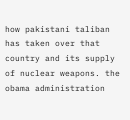how pakistani taliban has taken over that country and its supply of nuclear weapons. the obama administration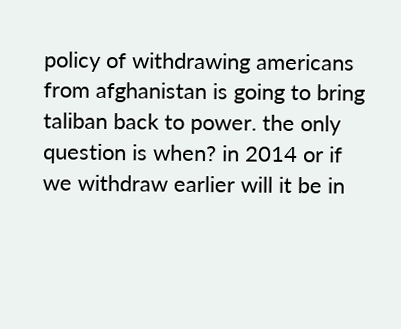policy of withdrawing americans from afghanistan is going to bring taliban back to power. the only question is when? in 2014 or if we withdraw earlier will it be in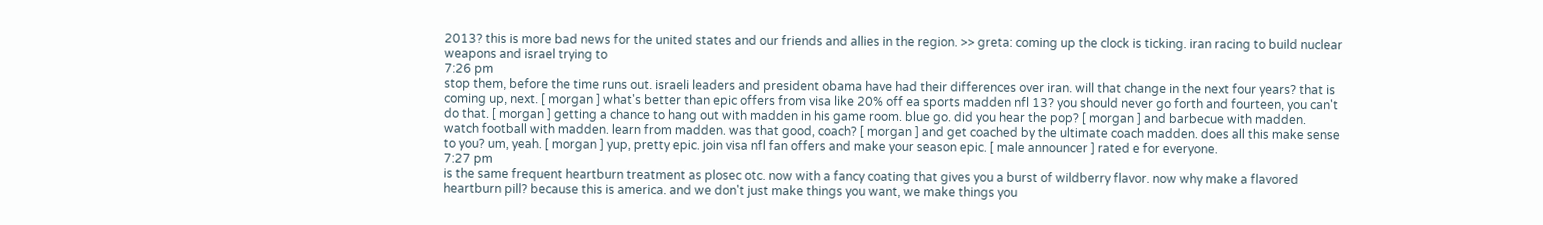2013? this is more bad news for the united states and our friends and allies in the region. >> greta: coming up the clock is ticking. iran racing to build nuclear weapons and israel trying to
7:26 pm
stop them, before the time runs out. israeli leaders and president obama have had their differences over iran. will that change in the next four years? that is coming up, next. [ morgan ] what's better than epic offers from visa like 20% off ea sports madden nfl 13? you should never go forth and fourteen, you can't do that. [ morgan ] getting a chance to hang out with madden in his game room. blue go. did you hear the pop? [ morgan ] and barbecue with madden. watch football with madden. learn from madden. was that good, coach? [ morgan ] and get coached by the ultimate coach madden. does all this make sense to you? um, yeah. [ morgan ] yup, pretty epic. join visa nfl fan offers and make your season epic. [ male announcer ] rated e for everyone.
7:27 pm
is the same frequent heartburn treatment as plosec otc. now with a fancy coating that gives you a burst of wildberry flavor. now why make a flavored heartburn pill? because this is america. and we don't just make things you want, we make things you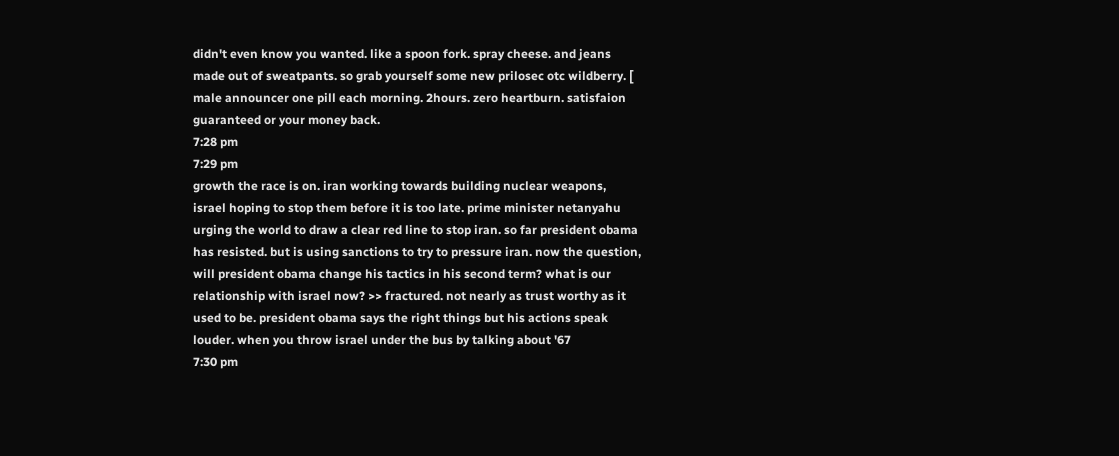didn't even know you wanted. like a spoon fork. spray cheese. and jeans made out of sweatpants. so grab yourself some new prilosec otc wildberry. [ male announcer one pill each morning. 2hours. zero heartburn. satisfaion guaranteed or your money back.
7:28 pm
7:29 pm
growth the race is on. iran working towards building nuclear weapons, israel hoping to stop them before it is too late. prime minister netanyahu urging the world to draw a clear red line to stop iran. so far president obama has resisted. but is using sanctions to try to pressure iran. now the question, will president obama change his tactics in his second term? what is our relationship with israel now? >> fractured. not nearly as trust worthy as it used to be. president obama says the right things but his actions speak louder. when you throw israel under the bus by talking about '67
7:30 pm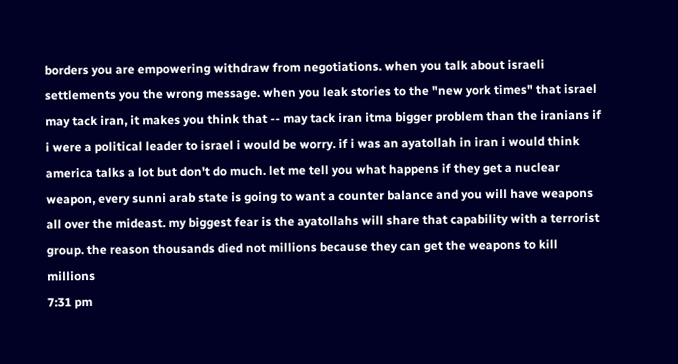borders you are empowering withdraw from negotiations. when you talk about israeli settlements you the wrong message. when you leak stories to the "new york times" that israel may tack iran, it makes you think that -- may tack iran itma bigger problem than the iranians if i were a political leader to israel i would be worry. if i was an ayatollah in iran i would think america talks a lot but don't do much. let me tell you what happens if they get a nuclear weapon, every sunni arab state is going to want a counter balance and you will have weapons all over the mideast. my biggest fear is the ayatollahs will share that capability with a terrorist group. the reason thousands died not millions because they can get the weapons to kill millions
7:31 pm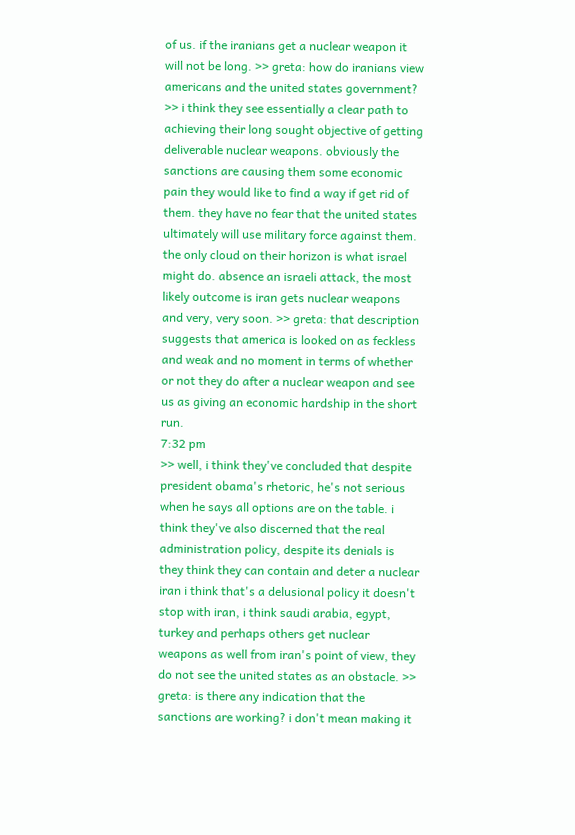of us. if the iranians get a nuclear weapon it will not be long. >> greta: how do iranians view americans and the united states government? >> i think they see essentially a clear path to achieving their long sought objective of getting deliverable nuclear weapons. obviously the sanctions are causing them some economic pain they would like to find a way if get rid of them. they have no fear that the united states ultimately will use military force against them. the only cloud on their horizon is what israel might do. absence an israeli attack, the most likely outcome is iran gets nuclear weapons and very, very soon. >> greta: that description suggests that america is looked on as feckless and weak and no moment in terms of whether or not they do after a nuclear weapon and see us as giving an economic hardship in the short run.
7:32 pm
>> well, i think they've concluded that despite president obama's rhetoric, he's not serious when he says all options are on the table. i think they've also discerned that the real administration policy, despite its denials is they think they can contain and deter a nuclear iran i think that's a delusional policy it doesn't stop with iran, i think saudi arabia, egypt, turkey and perhaps others get nuclear weapons as well from iran's point of view, they do not see the united states as an obstacle. >> greta: is there any indication that the sanctions are working? i don't mean making it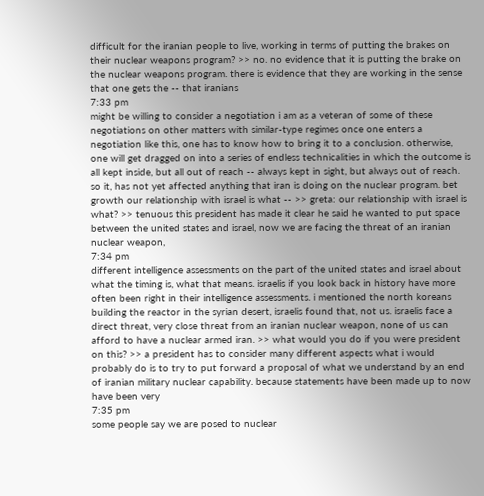difficult for the iranian people to live, working in terms of putting the brakes on their nuclear weapons program? >> no. no evidence that it is putting the brake on the nuclear weapons program. there is evidence that they are working in the sense that one gets the -- that iranians
7:33 pm
might be willing to consider a negotiation i am as a veteran of some of these negotiations on other matters with similar-type regimes once one enters a negotiation like this, one has to know how to bring it to a conclusion. otherwise, one will get dragged on into a series of endless technicalities in which the outcome is all kept inside, but all out of reach -- always kept in sight, but always out of reach. so it, has not yet affected anything that iran is doing on the nuclear program. bet growth our relationship with israel is what -- >> greta: our relationship with israel is what? >> tenuous this president has made it clear he said he wanted to put space between the united states and israel, now we are facing the threat of an iranian nuclear weapon,
7:34 pm
different intelligence assessments on the part of the united states and israel about what the timing is, what that means. israelis if you look back in history have more often been right in their intelligence assessments. i mentioned the north koreans building the reactor in the syrian desert, israelis found that, not us. israelis face a direct threat, very close threat from an iranian nuclear weapon, none of us can afford to have a nuclear armed iran. >> what would you do if you were president on this? >> a president has to consider many different aspects what i would probably do is to try to put forward a proposal of what we understand by an end of iranian military nuclear capability. because statements have been made up to now have been very
7:35 pm
some people say we are posed to nuclear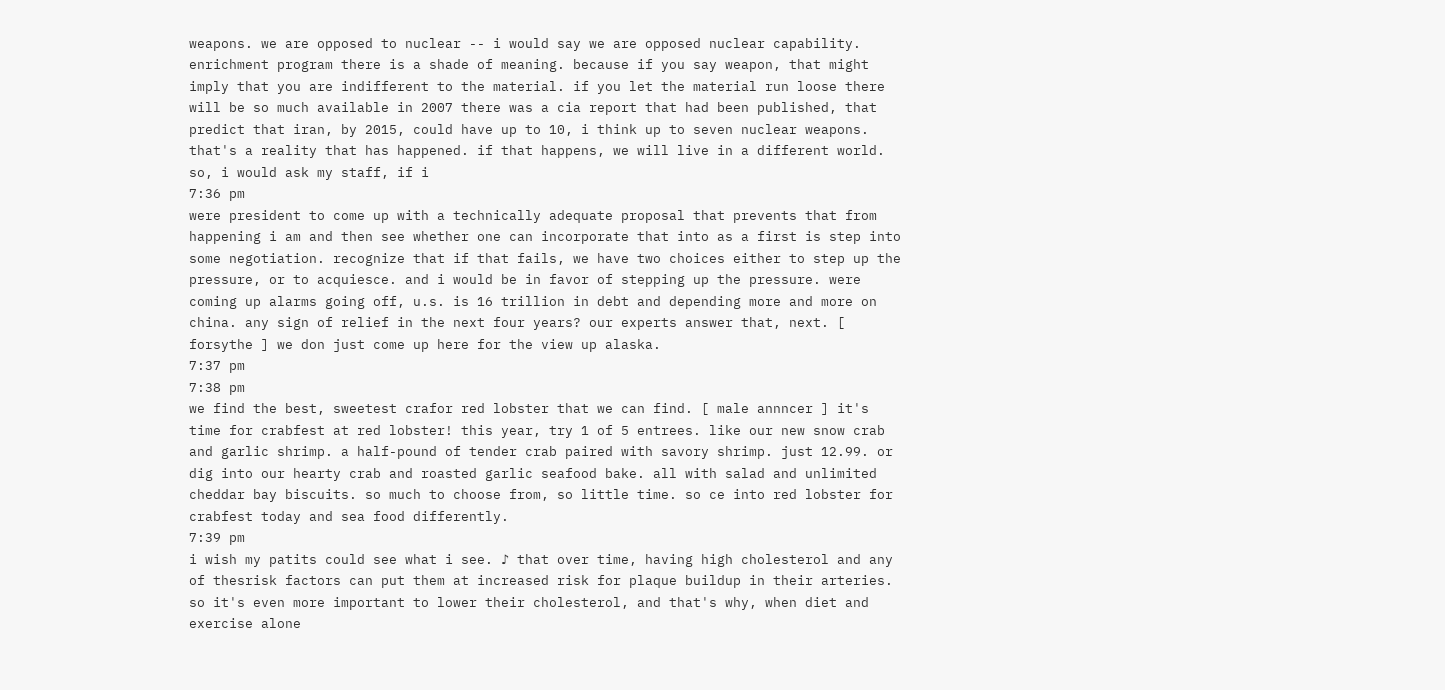weapons. we are opposed to nuclear -- i would say we are opposed nuclear capability. enrichment program there is a shade of meaning. because if you say weapon, that might imply that you are indifferent to the material. if you let the material run loose there will be so much available in 2007 there was a cia report that had been published, that predict that iran, by 2015, could have up to 10, i think up to seven nuclear weapons. that's a reality that has happened. if that happens, we will live in a different world. so, i would ask my staff, if i
7:36 pm
were president to come up with a technically adequate proposal that prevents that from happening i am and then see whether one can incorporate that into as a first is step into some negotiation. recognize that if that fails, we have two choices either to step up the pressure, or to acquiesce. and i would be in favor of stepping up the pressure. were coming up alarms going off, u.s. is 16 trillion in debt and depending more and more on china. any sign of relief in the next four years? our experts answer that, next. [ forsythe ] we don just come up here for the view up alaska.
7:37 pm
7:38 pm
we find the best, sweetest crafor red lobster that we can find. [ male annncer ] it's time for crabfest at red lobster! this year, try 1 of 5 entrees. like our new snow crab and garlic shrimp. a half-pound of tender crab paired with savory shrimp. just 12.99. or dig into our hearty crab and roasted garlic seafood bake. all with salad and unlimited cheddar bay biscuits. so much to choose from, so little time. so ce into red lobster for crabfest today and sea food differently.
7:39 pm
i wish my patits could see what i see. ♪ that over time, having high cholesterol and any of thesrisk factors can put them at increased risk for plaque buildup in their arteries. so it's even more important to lower their cholesterol, and that's why, when diet and exercise alone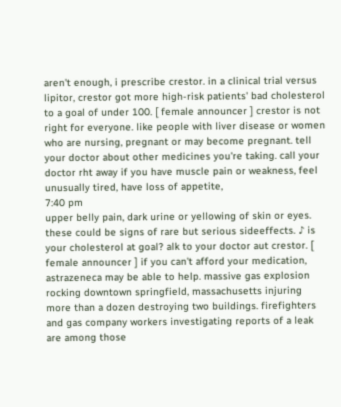aren't enough, i prescribe crestor. in a clinical trial versus lipitor, crestor got more high-risk patients' bad cholesterol to a goal of under 100. [ female announcer ] crestor is not right for everyone. like people with liver disease or women who are nursing, pregnant or may become pregnant. tell your doctor about other medicines you're taking. call your doctor rht away if you have muscle pain or weakness, feel unusually tired, have loss of appetite,
7:40 pm
upper belly pain, dark urine or yellowing of skin or eyes. these could be signs of rare but serious sideeffects. ♪ is your cholesterol at goal? alk to your doctor aut crestor. [ female announcer ] if you can't afford your medication, astrazeneca may be able to help. massive gas explosion rocking downtown springfield, massachusetts injuring more than a dozen destroying two buildings. firefighters and gas company workers investigating reports of a leak are among those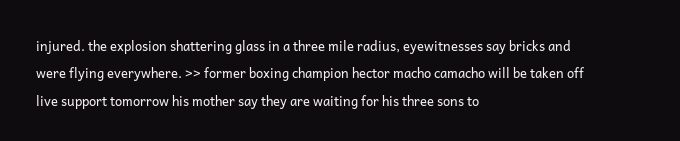injured. the explosion shattering glass in a three mile radius, eyewitnesses say bricks and were flying everywhere. >> former boxing champion hector macho camacho will be taken off live support tomorrow his mother say they are waiting for his three sons to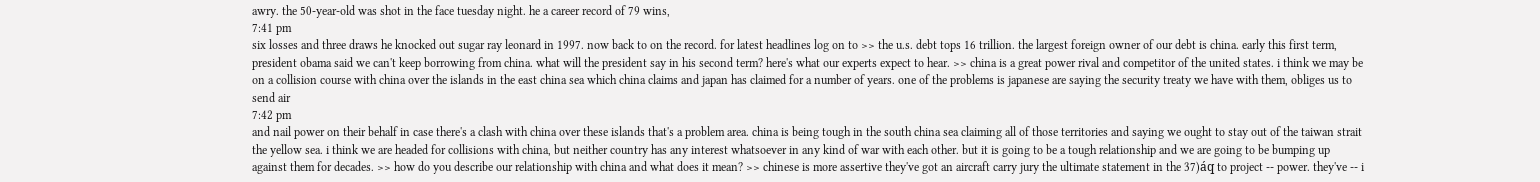awry. the 50-year-old was shot in the face tuesday night. he a career record of 79 wins,
7:41 pm
six losses and three draws he knocked out sugar ray leonard in 1997. now back to on the record. for latest headlines log on to >> the u.s. debt tops 16 trillion. the largest foreign owner of our debt is china. early this first term, president obama said we can't keep borrowing from china. what will the president say in his second term? here's what our experts expect to hear. >> china is a great power rival and competitor of the united states. i think we may be on a collision course with china over the islands in the east china sea which china claims and japan has claimed for a number of years. one of the problems is japanese are saying the security treaty we have with them, obliges us to send air
7:42 pm
and nail power on their behalf in case there's a clash with china over these islands that's a problem area. china is being tough in the south china sea claiming all of those territories and saying we ought to stay out of the taiwan strait the yellow sea. i think we are headed for collisions with china, but neither country has any interest whatsoever in any kind of war with each other. but it is going to be a tough relationship and we are going to be bumping up against them for decades. >> how do you describe our relationship with china and what does it mean? >> chinese is more assertive they've got an aircraft carry jury the ultimate statement in the 37)áq to project -- power. they've -- i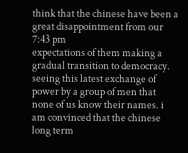think that the chinese have been a great disappointment from our
7:43 pm
expectations of them making a gradual transition to democracy. seeing this latest exchange of power by a group of men that none of us know their names. i am convinced that the chinese long term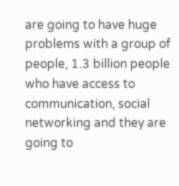are going to have huge problems with a group of people, 1.3 billion people who have access to communication, social networking and they are going to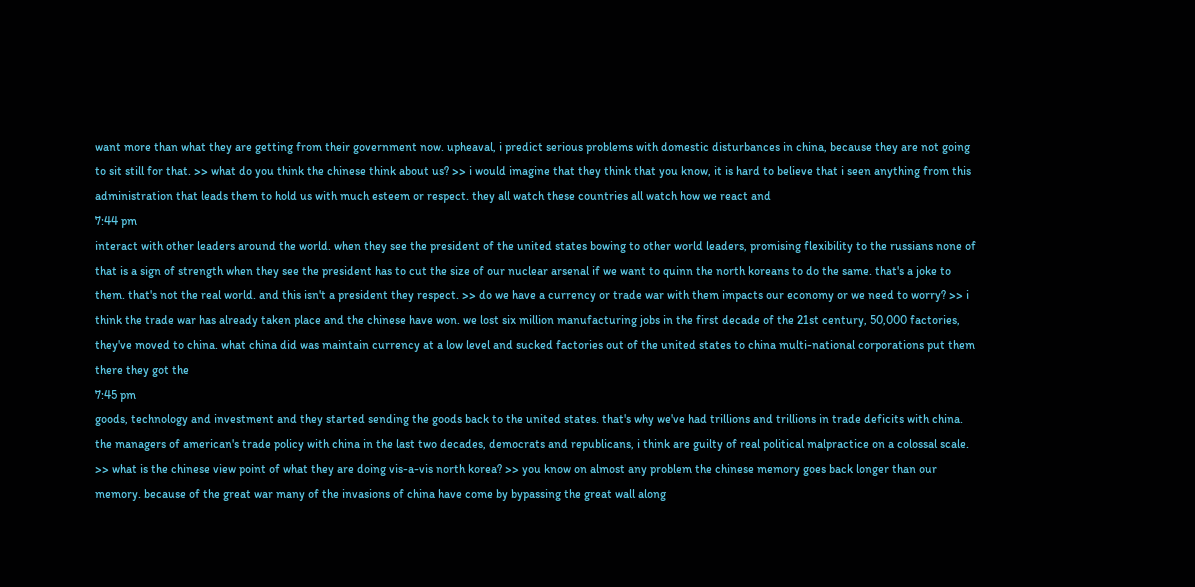want more than what they are getting from their government now. upheaval, i predict serious problems with domestic disturbances in china, because they are not going to sit still for that. >> what do you think the chinese think about us? >> i would imagine that they think that you know, it is hard to believe that i seen anything from this administration that leads them to hold us with much esteem or respect. they all watch these countries all watch how we react and
7:44 pm
interact with other leaders around the world. when they see the president of the united states bowing to other world leaders, promising flexibility to the russians none of that is a sign of strength when they see the president has to cut the size of our nuclear arsenal if we want to quinn the north koreans to do the same. that's a joke to them. that's not the real world. and this isn't a president they respect. >> do we have a currency or trade war with them impacts our economy or we need to worry? >> i think the trade war has already taken place and the chinese have won. we lost six million manufacturing jobs in the first decade of the 21st century, 50,000 factories, they've moved to china. what china did was maintain currency at a low level and sucked factories out of the united states to china multi-national corporations put them there they got the
7:45 pm
goods, technology and investment and they started sending the goods back to the united states. that's why we've had trillions and trillions in trade deficits with china. the managers of american's trade policy with china in the last two decades, democrats and republicans, i think are guilty of real political malpractice on a colossal scale. >> what is the chinese view point of what they are doing vis-a-vis north korea? >> you know on almost any problem the chinese memory goes back longer than our memory. because of the great war many of the invasions of china have come by bypassing the great wall along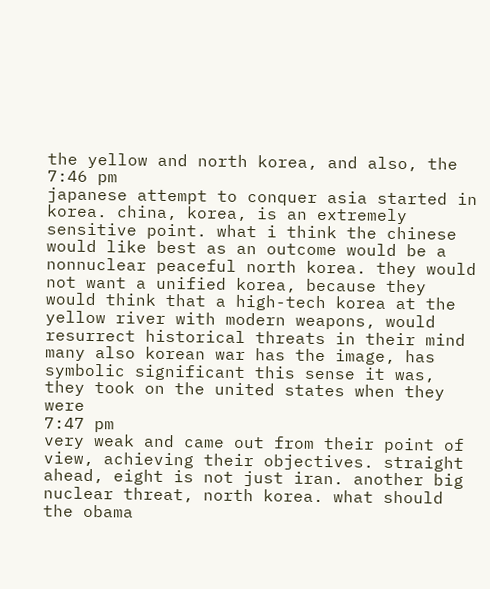the yellow and north korea, and also, the
7:46 pm
japanese attempt to conquer asia started in korea. china, korea, is an extremely sensitive point. what i think the chinese would like best as an outcome would be a nonnuclear peaceful north korea. they would not want a unified korea, because they would think that a high-tech korea at the yellow river with modern weapons, would resurrect historical threats in their mind many also korean war has the image, has symbolic significant this sense it was, they took on the united states when they were
7:47 pm
very weak and came out from their point of view, achieving their objectives. straight ahead, eight is not just iran. another big nuclear threat, north korea. what should the obama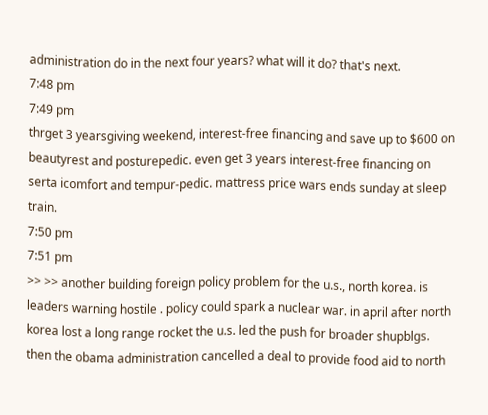administration do in the next four years? what will it do? that's next.
7:48 pm
7:49 pm
thrget 3 yearsgiving weekend, interest-free financing and save up to $600 on beautyrest and posturepedic. even get 3 years interest-free financing on serta icomfort and tempur-pedic. mattress price wars ends sunday at sleep train.
7:50 pm
7:51 pm
>> >> another building foreign policy problem for the u.s., north korea. is leaders warning hostile . policy could spark a nuclear war. in april after north korea lost a long range rocket the u.s. led the push for broader shupblgs. then the obama administration cancelled a deal to provide food aid to north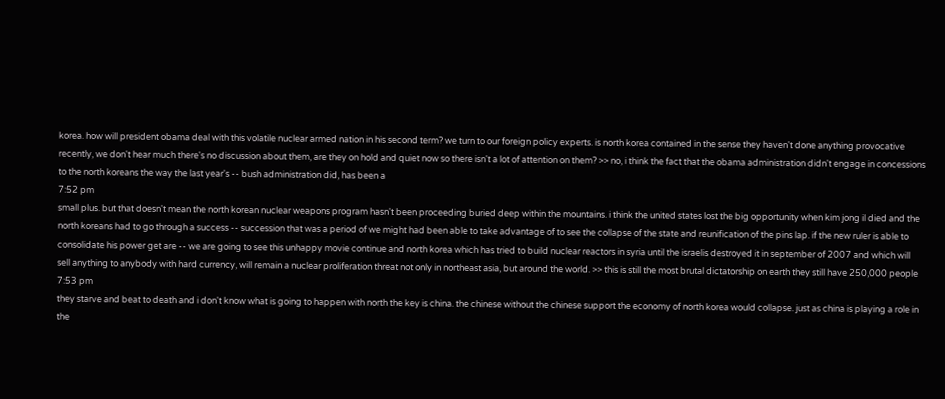korea. how will president obama deal with this volatile nuclear armed nation in his second term? we turn to our foreign policy experts. is north korea contained in the sense they haven't done anything provocative recently, we don't hear much there's no discussion about them, are they on hold and quiet now so there isn't a lot of attention on them? >> no, i think the fact that the obama administration didn't engage in concessions to the north koreans the way the last year's -- bush administration did, has been a
7:52 pm
small plus. but that doesn't mean the north korean nuclear weapons program hasn't been proceeding buried deep within the mountains. i think the united states lost the big opportunity when kim jong il died and the north koreans had to go through a success -- succession that was a period of we might had been able to take advantage of to see the collapse of the state and reunification of the pins lap. if the new ruler is able to consolidate his power get are -- we are going to see this unhappy movie continue and north korea which has tried to build nuclear reactors in syria until the israelis destroyed it in september of 2007 and which will sell anything to anybody with hard currency, will remain a nuclear proliferation threat not only in northeast asia, but around the world. >> this is still the most brutal dictatorship on earth they still have 250,000 people
7:53 pm
they starve and beat to death and i don't know what is going to happen with north the key is china. the chinese without the chinese support the economy of north korea would collapse. just as china is playing a role in the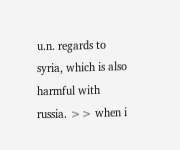u.n. regards to syria, which is also harmful with russia. >> when i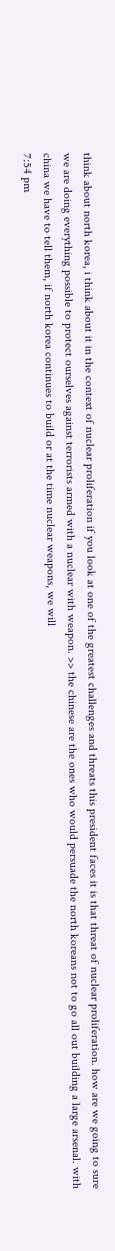think about north korea, i think about it in the context of nuclear proliferation if you look at one of the greatest challenges and threats this president faces it is that threat of nuclear proliferation. how are we going to sure we are doing everything possible to protect ourselves against terrorists armed with a nuclear with weapon. >> the chinese are the ones who would persuade the north koreans not to go all out building a large arsenal. with china we have to tell them, if north korea continues to build or at the time nuclear weapons, we will
7:54 pm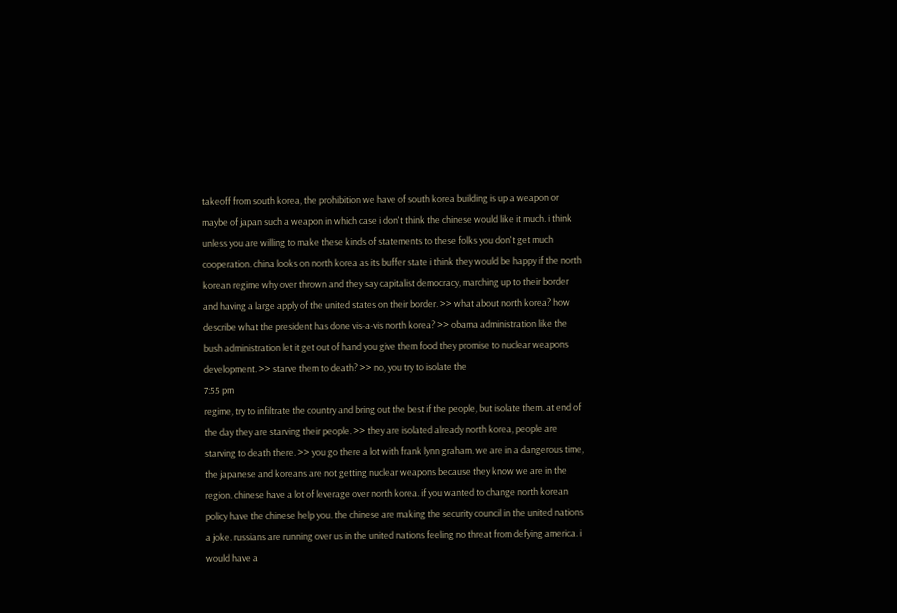takeoff from south korea, the prohibition we have of south korea building is up a weapon or maybe of japan such a weapon in which case i don't think the chinese would like it much. i think unless you are willing to make these kinds of statements to these folks you don't get much cooperation. china looks on north korea as its buffer state i think they would be happy if the north korean regime why over thrown and they say capitalist democracy, marching up to their border and having a large apply of the united states on their border. >> what about north korea? how describe what the president has done vis-a-vis north korea? >> obama administration like the bush administration let it get out of hand you give them food they promise to nuclear weapons development. >> starve them to death? >> no, you try to isolate the
7:55 pm
regime, try to infiltrate the country and bring out the best if the people, but isolate them. at end of the day they are starving their people. >> they are isolated already north korea, people are starving to death there. >> you go there a lot with frank lynn graham. we are in a dangerous time, the japanese and koreans are not getting nuclear weapons because they know we are in the region. chinese have a lot of leverage over north korea. if you wanted to change north korean policy have the chinese help you. the chinese are making the security council in the united nations a joke. russians are running over us in the united nations feeling no threat from defying america. i would have a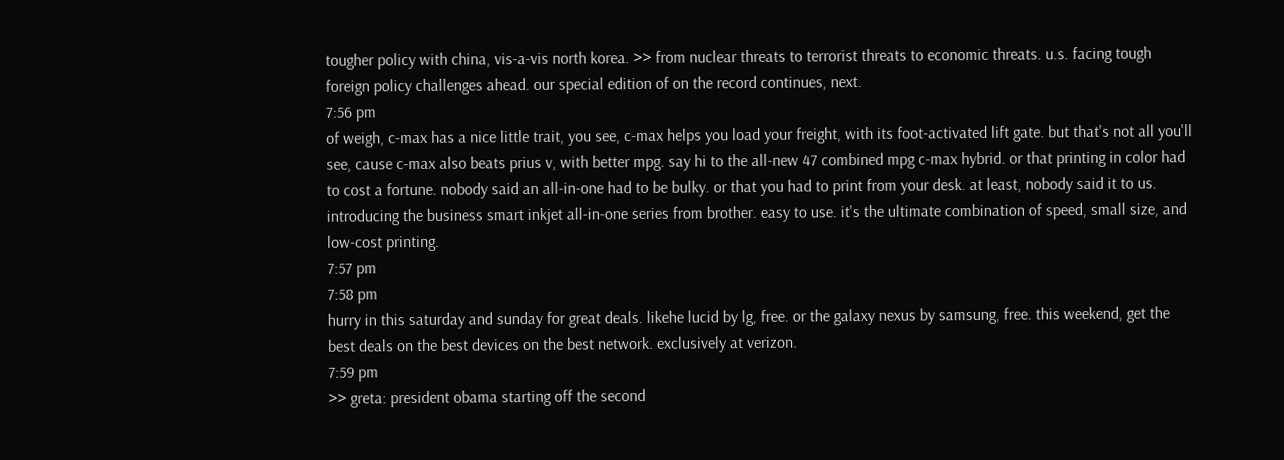tougher policy with china, vis-a-vis north korea. >> from nuclear threats to terrorist threats to economic threats. u.s. facing tough foreign policy challenges ahead. our special edition of on the record continues, next.
7:56 pm
of weigh, c-max has a nice little trait, you see, c-max helps you load your freight, with its foot-activated lift gate. but that's not all you'll see, cause c-max also beats prius v, with better mpg. say hi to the all-new 47 combined mpg c-max hybrid. or that printing in color had to cost a fortune. nobody said an all-in-one had to be bulky. or that you had to print from your desk. at least, nobody said it to us. introducing the business smart inkjet all-in-one series from brother. easy to use. it's the ultimate combination of speed, small size, and low-cost printing.
7:57 pm
7:58 pm
hurry in this saturday and sunday for great deals. likehe lucid by lg, free. or the galaxy nexus by samsung, free. this weekend, get the best deals on the best devices on the best network. exclusively at verizon.
7:59 pm
>> greta: president obama starting off the second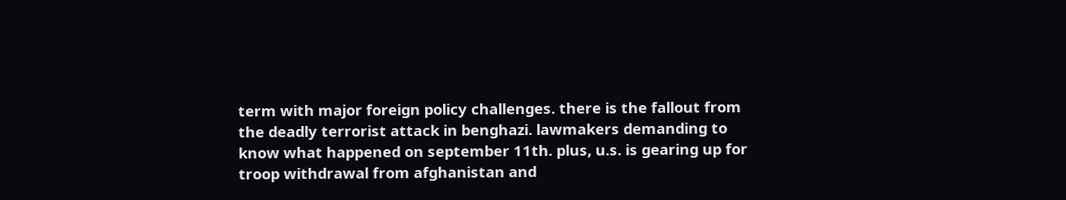term with major foreign policy challenges. there is the fallout from the deadly terrorist attack in benghazi. lawmakers demanding to know what happened on september 11th. plus, u.s. is gearing up for troop withdrawal from afghanistan and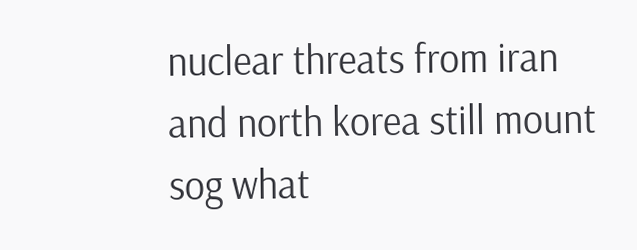nuclear threats from iran and north korea still mount sog what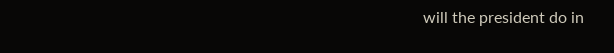will the president do in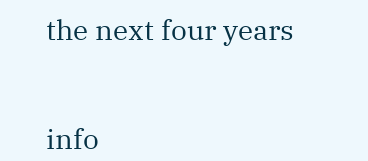the next four years


info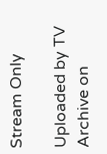Stream Only

Uploaded by TV Archive on